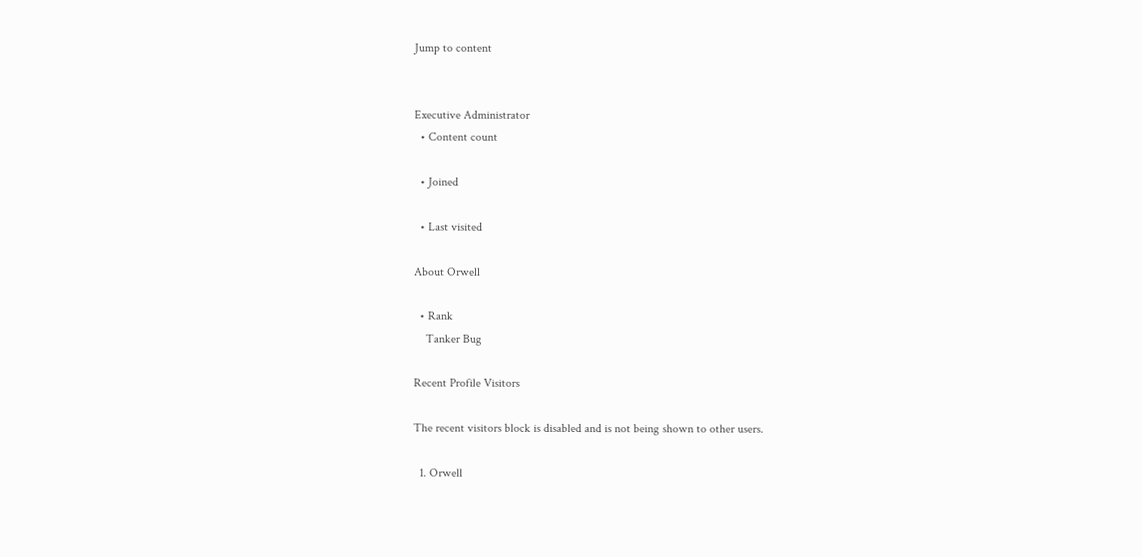Jump to content


Executive Administrator
  • Content count

  • Joined

  • Last visited

About Orwell

  • Rank
    Tanker Bug

Recent Profile Visitors

The recent visitors block is disabled and is not being shown to other users.

  1. Orwell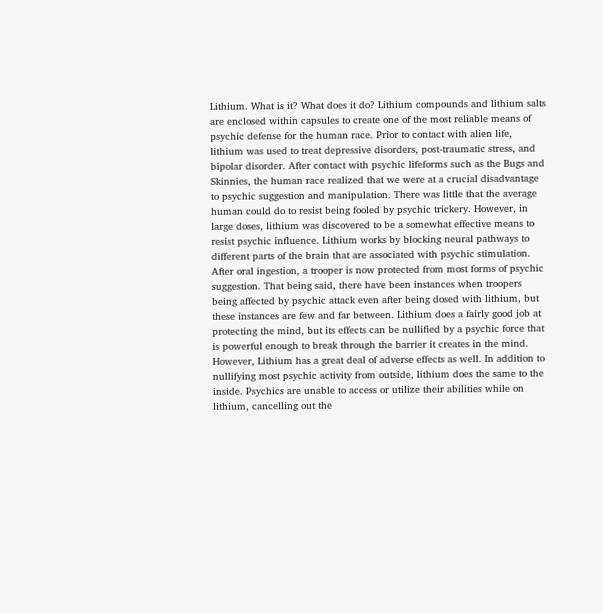Lithium. What is it? What does it do? Lithium compounds and lithium salts are enclosed within capsules to create one of the most reliable means of psychic defense for the human race. Prior to contact with alien life, lithium was used to treat depressive disorders, post-traumatic stress, and bipolar disorder. After contact with psychic lifeforms such as the Bugs and Skinnies, the human race realized that we were at a crucial disadvantage to psychic suggestion and manipulation. There was little that the average human could do to resist being fooled by psychic trickery. However, in large doses, lithium was discovered to be a somewhat effective means to resist psychic influence. Lithium works by blocking neural pathways to different parts of the brain that are associated with psychic stimulation. After oral ingestion, a trooper is now protected from most forms of psychic suggestion. That being said, there have been instances when troopers being affected by psychic attack even after being dosed with lithium, but these instances are few and far between. Lithium does a fairly good job at protecting the mind, but its effects can be nullified by a psychic force that is powerful enough to break through the barrier it creates in the mind. However, Lithium has a great deal of adverse effects as well. In addition to nullifying most psychic activity from outside, lithium does the same to the inside. Psychics are unable to access or utilize their abilities while on lithium, cancelling out the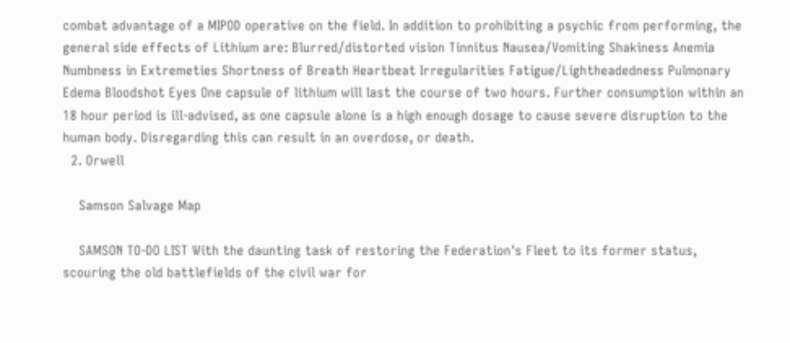combat advantage of a MIPOD operative on the field. In addition to prohibiting a psychic from performing, the general side effects of Lithium are: Blurred/distorted vision Tinnitus Nausea/Vomiting Shakiness Anemia Numbness in Extremeties Shortness of Breath Heartbeat Irregularities Fatigue/Lightheadedness Pulmonary Edema Bloodshot Eyes One capsule of lithium will last the course of two hours. Further consumption within an 18 hour period is ill-advised, as one capsule alone is a high enough dosage to cause severe disruption to the human body. Disregarding this can result in an overdose, or death.
  2. Orwell

    Samson Salvage Map

    SAMSON TO-DO LIST With the daunting task of restoring the Federation's Fleet to its former status, scouring the old battlefields of the civil war for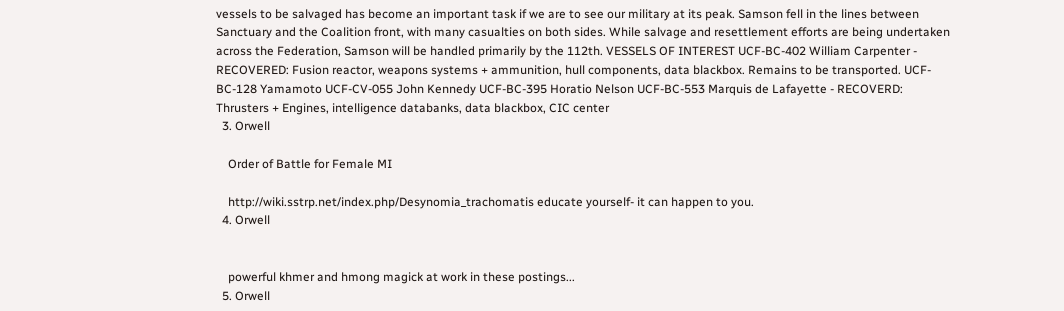vessels to be salvaged has become an important task if we are to see our military at its peak. Samson fell in the lines between Sanctuary and the Coalition front, with many casualties on both sides. While salvage and resettlement efforts are being undertaken across the Federation, Samson will be handled primarily by the 112th. VESSELS OF INTEREST UCF-BC-402 William Carpenter - RECOVERED: Fusion reactor, weapons systems + ammunition, hull components, data blackbox. Remains to be transported. UCF-BC-128 Yamamoto UCF-CV-055 John Kennedy UCF-BC-395 Horatio Nelson UCF-BC-553 Marquis de Lafayette - RECOVERD: Thrusters + Engines, intelligence databanks, data blackbox, CIC center
  3. Orwell

    Order of Battle for Female MI

    http://wiki.sstrp.net/index.php/Desynomia_trachomatis educate yourself- it can happen to you.
  4. Orwell


    powerful khmer and hmong magick at work in these postings...
  5. Orwell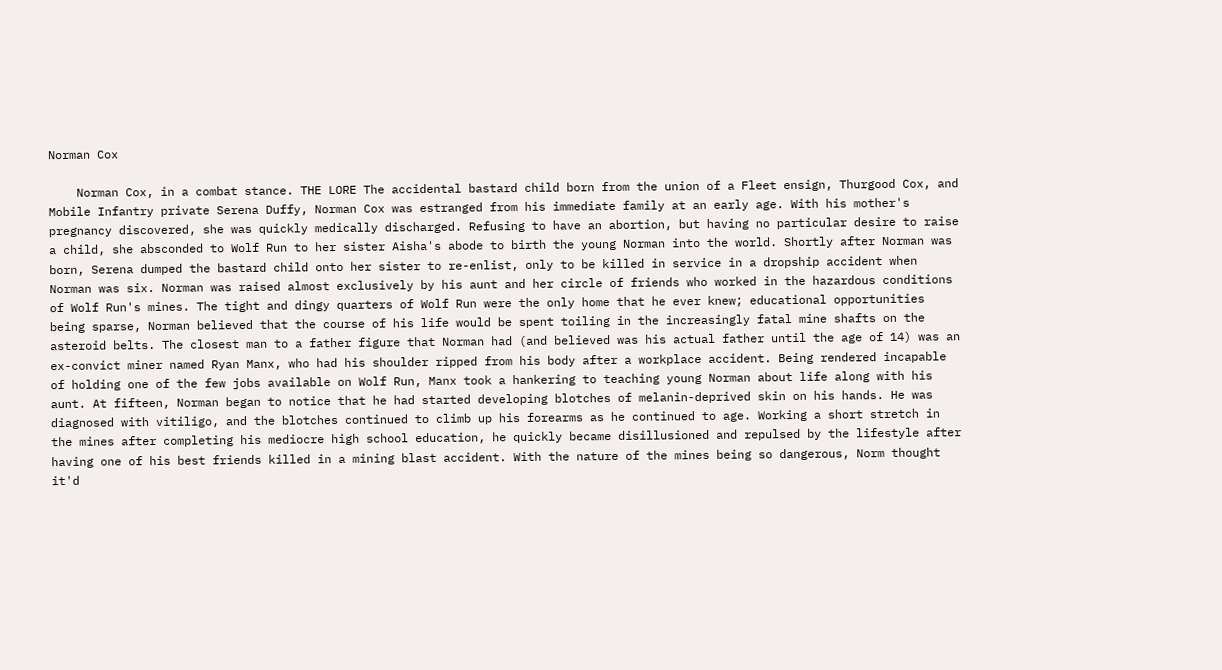Norman Cox

    Norman Cox, in a combat stance. THE LORE The accidental bastard child born from the union of a Fleet ensign, Thurgood Cox, and Mobile Infantry private Serena Duffy, Norman Cox was estranged from his immediate family at an early age. With his mother's pregnancy discovered, she was quickly medically discharged. Refusing to have an abortion, but having no particular desire to raise a child, she absconded to Wolf Run to her sister Aisha's abode to birth the young Norman into the world. Shortly after Norman was born, Serena dumped the bastard child onto her sister to re-enlist, only to be killed in service in a dropship accident when Norman was six. Norman was raised almost exclusively by his aunt and her circle of friends who worked in the hazardous conditions of Wolf Run's mines. The tight and dingy quarters of Wolf Run were the only home that he ever knew; educational opportunities being sparse, Norman believed that the course of his life would be spent toiling in the increasingly fatal mine shafts on the asteroid belts. The closest man to a father figure that Norman had (and believed was his actual father until the age of 14) was an ex-convict miner named Ryan Manx, who had his shoulder ripped from his body after a workplace accident. Being rendered incapable of holding one of the few jobs available on Wolf Run, Manx took a hankering to teaching young Norman about life along with his aunt. At fifteen, Norman began to notice that he had started developing blotches of melanin-deprived skin on his hands. He was diagnosed with vitiligo, and the blotches continued to climb up his forearms as he continued to age. Working a short stretch in the mines after completing his mediocre high school education, he quickly became disillusioned and repulsed by the lifestyle after having one of his best friends killed in a mining blast accident. With the nature of the mines being so dangerous, Norm thought it'd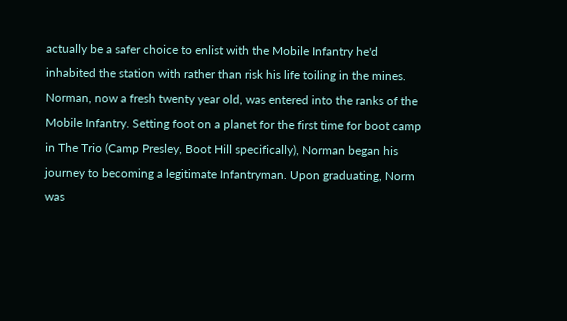actually be a safer choice to enlist with the Mobile Infantry he'd inhabited the station with rather than risk his life toiling in the mines. Norman, now a fresh twenty year old, was entered into the ranks of the Mobile Infantry. Setting foot on a planet for the first time for boot camp in The Trio (Camp Presley, Boot Hill specifically), Norman began his journey to becoming a legitimate Infantryman. Upon graduating, Norm was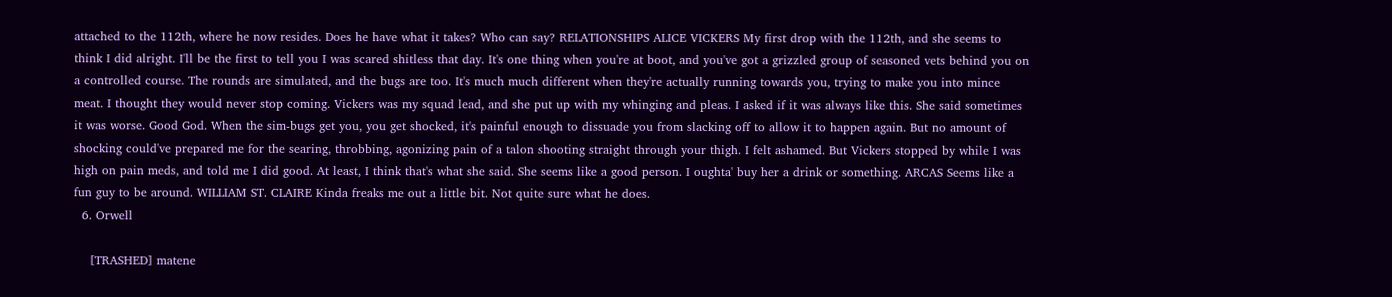attached to the 112th, where he now resides. Does he have what it takes? Who can say? RELATIONSHIPS ALICE VICKERS My first drop with the 112th, and she seems to think I did alright. I'll be the first to tell you I was scared shitless that day. It's one thing when you're at boot, and you've got a grizzled group of seasoned vets behind you on a controlled course. The rounds are simulated, and the bugs are too. It's much much different when they're actually running towards you, trying to make you into mince meat. I thought they would never stop coming. Vickers was my squad lead, and she put up with my whinging and pleas. I asked if it was always like this. She said sometimes it was worse. Good God. When the sim-bugs get you, you get shocked, it's painful enough to dissuade you from slacking off to allow it to happen again. But no amount of shocking could've prepared me for the searing, throbbing, agonizing pain of a talon shooting straight through your thigh. I felt ashamed. But Vickers stopped by while I was high on pain meds, and told me I did good. At least, I think that's what she said. She seems like a good person. I oughta' buy her a drink or something. ARCAS Seems like a fun guy to be around. WILLIAM ST. CLAIRE Kinda freaks me out a little bit. Not quite sure what he does.
  6. Orwell

    [TRASHED] matene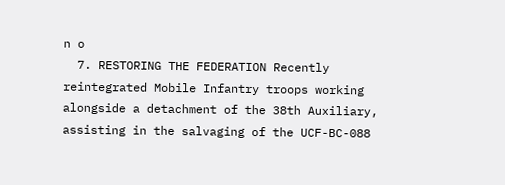n o
  7. RESTORING THE FEDERATION Recently reintegrated Mobile Infantry troops working alongside a detachment of the 38th Auxiliary, assisting in the salvaging of the UCF-BC-088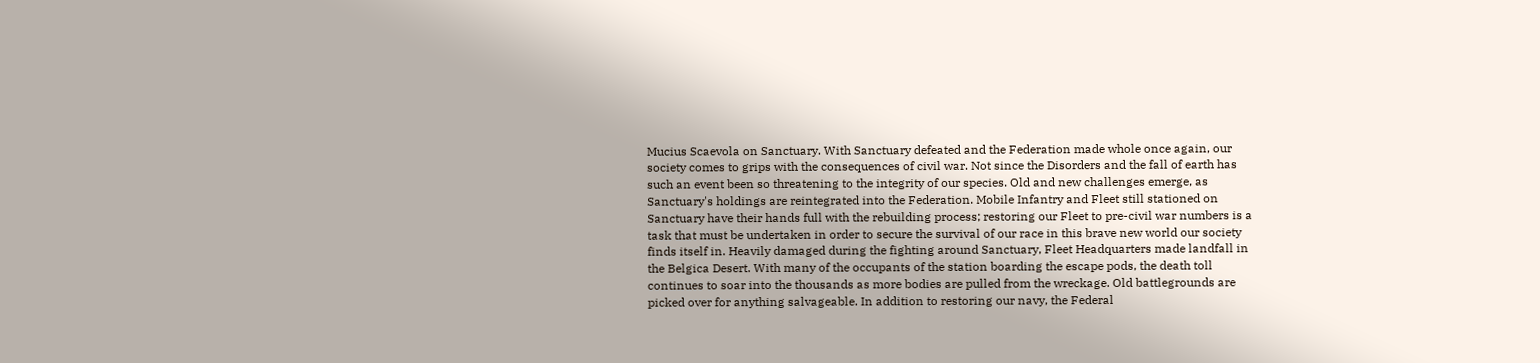Mucius Scaevola on Sanctuary. With Sanctuary defeated and the Federation made whole once again, our society comes to grips with the consequences of civil war. Not since the Disorders and the fall of earth has such an event been so threatening to the integrity of our species. Old and new challenges emerge, as Sanctuary's holdings are reintegrated into the Federation. Mobile Infantry and Fleet still stationed on Sanctuary have their hands full with the rebuilding process; restoring our Fleet to pre-civil war numbers is a task that must be undertaken in order to secure the survival of our race in this brave new world our society finds itself in. Heavily damaged during the fighting around Sanctuary, Fleet Headquarters made landfall in the Belgica Desert. With many of the occupants of the station boarding the escape pods, the death toll continues to soar into the thousands as more bodies are pulled from the wreckage. Old battlegrounds are picked over for anything salvageable. In addition to restoring our navy, the Federal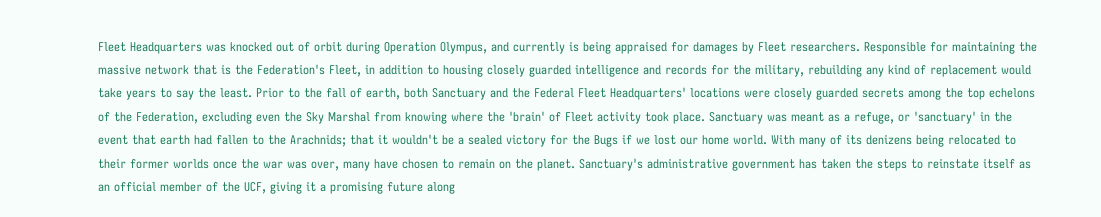Fleet Headquarters was knocked out of orbit during Operation Olympus, and currently is being appraised for damages by Fleet researchers. Responsible for maintaining the massive network that is the Federation's Fleet, in addition to housing closely guarded intelligence and records for the military, rebuilding any kind of replacement would take years to say the least. Prior to the fall of earth, both Sanctuary and the Federal Fleet Headquarters' locations were closely guarded secrets among the top echelons of the Federation, excluding even the Sky Marshal from knowing where the 'brain' of Fleet activity took place. Sanctuary was meant as a refuge, or 'sanctuary' in the event that earth had fallen to the Arachnids; that it wouldn't be a sealed victory for the Bugs if we lost our home world. With many of its denizens being relocated to their former worlds once the war was over, many have chosen to remain on the planet. Sanctuary's administrative government has taken the steps to reinstate itself as an official member of the UCF, giving it a promising future along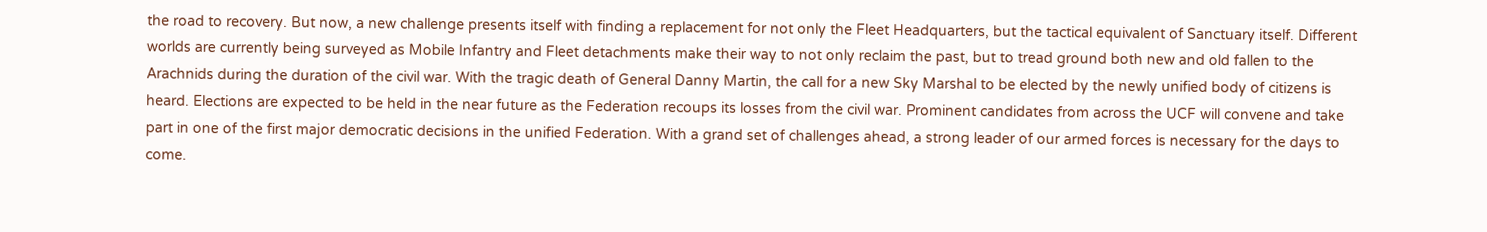the road to recovery. But now, a new challenge presents itself with finding a replacement for not only the Fleet Headquarters, but the tactical equivalent of Sanctuary itself. Different worlds are currently being surveyed as Mobile Infantry and Fleet detachments make their way to not only reclaim the past, but to tread ground both new and old fallen to the Arachnids during the duration of the civil war. With the tragic death of General Danny Martin, the call for a new Sky Marshal to be elected by the newly unified body of citizens is heard. Elections are expected to be held in the near future as the Federation recoups its losses from the civil war. Prominent candidates from across the UCF will convene and take part in one of the first major democratic decisions in the unified Federation. With a grand set of challenges ahead, a strong leader of our armed forces is necessary for the days to come.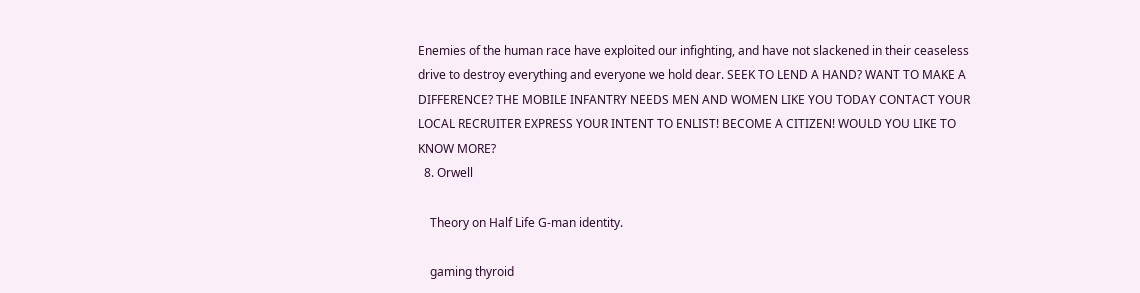Enemies of the human race have exploited our infighting, and have not slackened in their ceaseless drive to destroy everything and everyone we hold dear. SEEK TO LEND A HAND? WANT TO MAKE A DIFFERENCE? THE MOBILE INFANTRY NEEDS MEN AND WOMEN LIKE YOU TODAY CONTACT YOUR LOCAL RECRUITER EXPRESS YOUR INTENT TO ENLIST! BECOME A CITIZEN! WOULD YOU LIKE TO KNOW MORE?
  8. Orwell

    Theory on Half Life G-man identity.

    gaming thyroid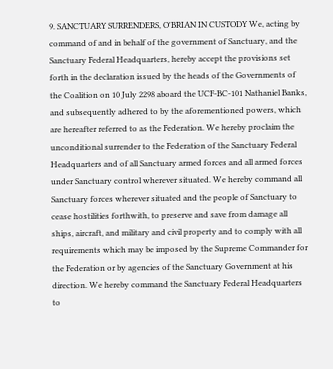9. SANCTUARY SURRENDERS, O'BRIAN IN CUSTODY We, acting by command of and in behalf of the government of Sanctuary, and the Sanctuary Federal Headquarters, hereby accept the provisions set forth in the declaration issued by the heads of the Governments of the Coalition on 10 July 2298 aboard the UCF-BC-101 Nathaniel Banks, and subsequently adhered to by the aforementioned powers, which are hereafter referred to as the Federation. We hereby proclaim the unconditional surrender to the Federation of the Sanctuary Federal Headquarters and of all Sanctuary armed forces and all armed forces under Sanctuary control wherever situated. We hereby command all Sanctuary forces wherever situated and the people of Sanctuary to cease hostilities forthwith, to preserve and save from damage all ships, aircraft, and military and civil property and to comply with all requirements which may be imposed by the Supreme Commander for the Federation or by agencies of the Sanctuary Government at his direction. We hereby command the Sanctuary Federal Headquarters to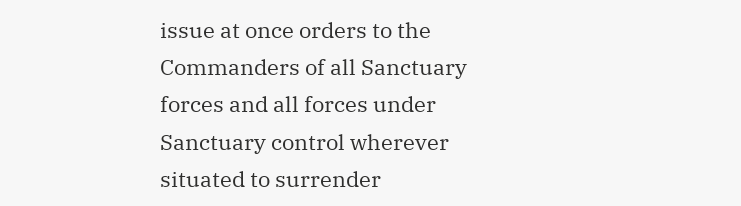issue at once orders to the Commanders of all Sanctuary forces and all forces under Sanctuary control wherever situated to surrender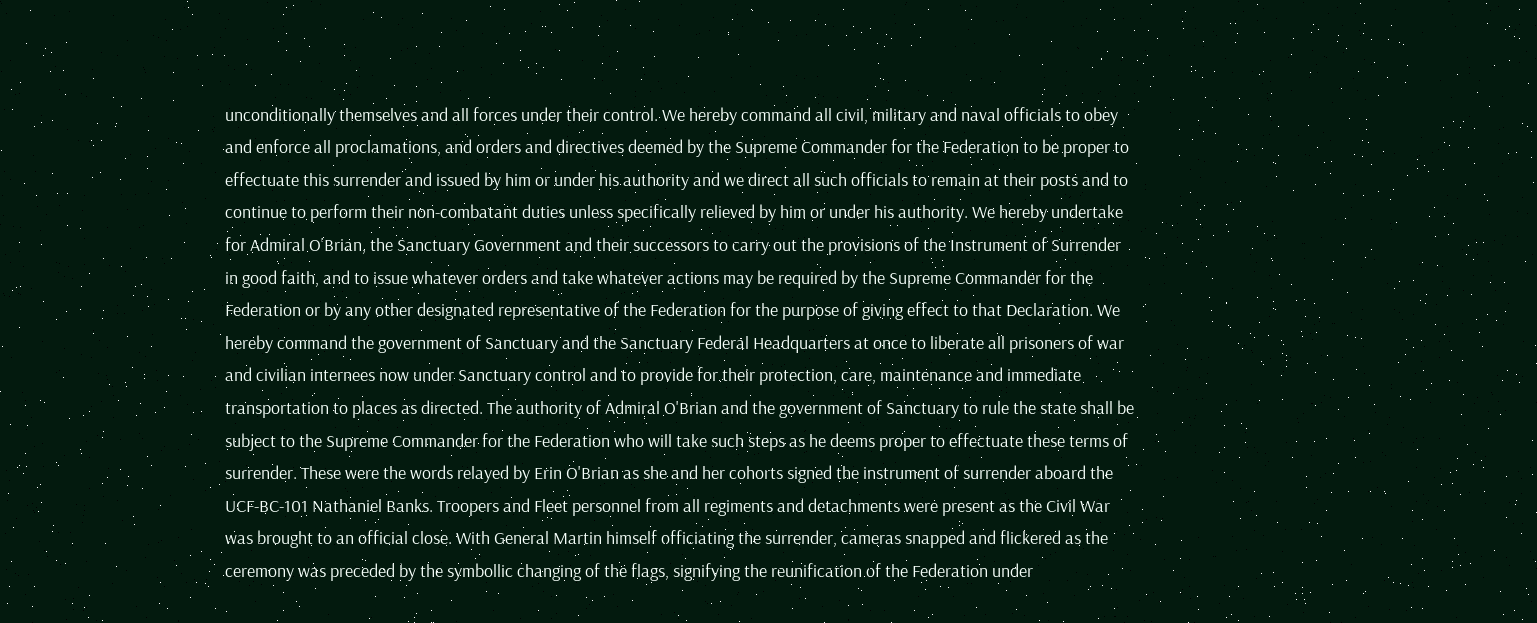unconditionally themselves and all forces under their control. We hereby command all civil, military and naval officials to obey and enforce all proclamations, and orders and directives deemed by the Supreme Commander for the Federation to be proper to effectuate this surrender and issued by him or under his authority and we direct all such officials to remain at their posts and to continue to perform their non-combatant duties unless specifically relieved by him or under his authority. We hereby undertake for Admiral O'Brian, the Sanctuary Government and their successors to carry out the provisions of the Instrument of Surrender in good faith, and to issue whatever orders and take whatever actions may be required by the Supreme Commander for the Federation or by any other designated representative of the Federation for the purpose of giving effect to that Declaration. We hereby command the government of Sanctuary and the Sanctuary Federal Headquarters at once to liberate all prisoners of war and civilian internees now under Sanctuary control and to provide for their protection, care, maintenance and immediate transportation to places as directed. The authority of Admiral O'Brian and the government of Sanctuary to rule the state shall be subject to the Supreme Commander for the Federation who will take such steps as he deems proper to effectuate these terms of surrender. These were the words relayed by Erin O'Brian as she and her cohorts signed the instrument of surrender aboard the UCF-BC-101 Nathaniel Banks. Troopers and Fleet personnel from all regiments and detachments were present as the Civil War was brought to an official close. With General Martin himself officiating the surrender, cameras snapped and flickered as the ceremony was preceded by the symbollic changing of the flags, signifying the reunification of the Federation under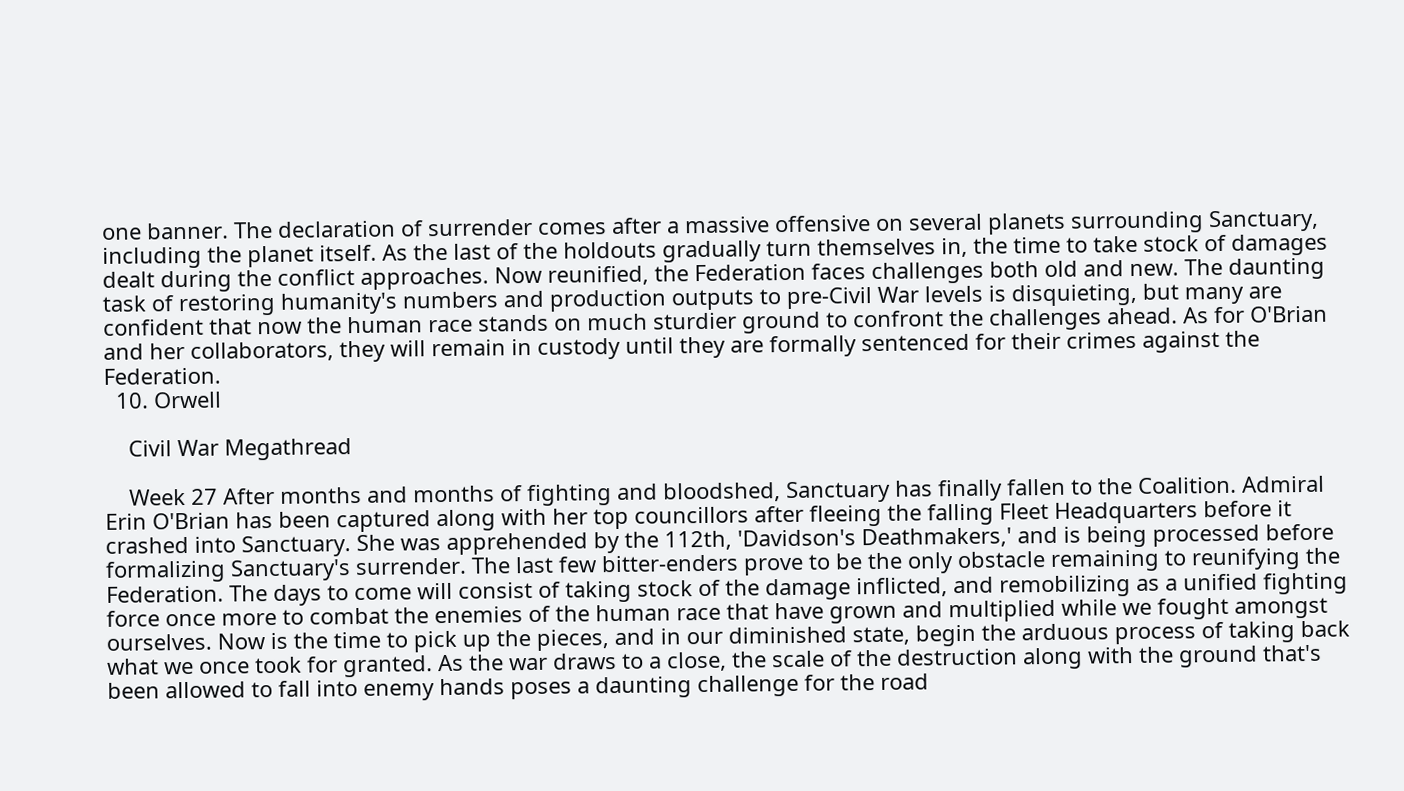one banner. The declaration of surrender comes after a massive offensive on several planets surrounding Sanctuary, including the planet itself. As the last of the holdouts gradually turn themselves in, the time to take stock of damages dealt during the conflict approaches. Now reunified, the Federation faces challenges both old and new. The daunting task of restoring humanity's numbers and production outputs to pre-Civil War levels is disquieting, but many are confident that now the human race stands on much sturdier ground to confront the challenges ahead. As for O'Brian and her collaborators, they will remain in custody until they are formally sentenced for their crimes against the Federation.
  10. Orwell

    Civil War Megathread

    Week 27 After months and months of fighting and bloodshed, Sanctuary has finally fallen to the Coalition. Admiral Erin O'Brian has been captured along with her top councillors after fleeing the falling Fleet Headquarters before it crashed into Sanctuary. She was apprehended by the 112th, 'Davidson's Deathmakers,' and is being processed before formalizing Sanctuary's surrender. The last few bitter-enders prove to be the only obstacle remaining to reunifying the Federation. The days to come will consist of taking stock of the damage inflicted, and remobilizing as a unified fighting force once more to combat the enemies of the human race that have grown and multiplied while we fought amongst ourselves. Now is the time to pick up the pieces, and in our diminished state, begin the arduous process of taking back what we once took for granted. As the war draws to a close, the scale of the destruction along with the ground that's been allowed to fall into enemy hands poses a daunting challenge for the road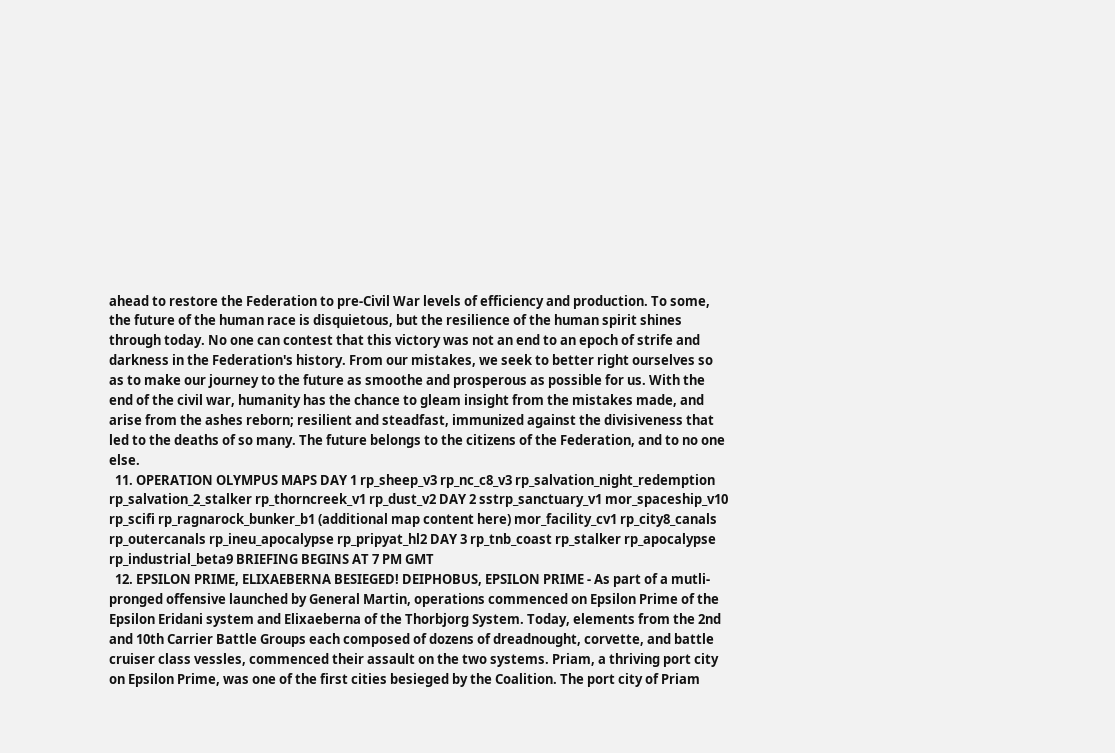ahead to restore the Federation to pre-Civil War levels of efficiency and production. To some, the future of the human race is disquietous, but the resilience of the human spirit shines through today. No one can contest that this victory was not an end to an epoch of strife and darkness in the Federation's history. From our mistakes, we seek to better right ourselves so as to make our journey to the future as smoothe and prosperous as possible for us. With the end of the civil war, humanity has the chance to gleam insight from the mistakes made, and arise from the ashes reborn; resilient and steadfast, immunized against the divisiveness that led to the deaths of so many. The future belongs to the citizens of the Federation, and to no one else.
  11. OPERATION OLYMPUS MAPS DAY 1 rp_sheep_v3 rp_nc_c8_v3 rp_salvation_night_redemption rp_salvation_2_stalker rp_thorncreek_v1 rp_dust_v2 DAY 2 sstrp_sanctuary_v1 mor_spaceship_v10 rp_scifi rp_ragnarock_bunker_b1 (additional map content here) mor_facility_cv1 rp_city8_canals rp_outercanals rp_ineu_apocalypse rp_pripyat_hl2 DAY 3 rp_tnb_coast rp_stalker rp_apocalypse rp_industrial_beta9 BRIEFING BEGINS AT 7 PM GMT
  12. EPSILON PRIME, ELIXAEBERNA BESIEGED! DEIPHOBUS, EPSILON PRIME - As part of a mutli-pronged offensive launched by General Martin, operations commenced on Epsilon Prime of the Epsilon Eridani system and Elixaeberna of the Thorbjorg System. Today, elements from the 2nd and 10th Carrier Battle Groups each composed of dozens of dreadnought, corvette, and battle cruiser class vessles, commenced their assault on the two systems. Priam, a thriving port city on Epsilon Prime, was one of the first cities besieged by the Coalition. The port city of Priam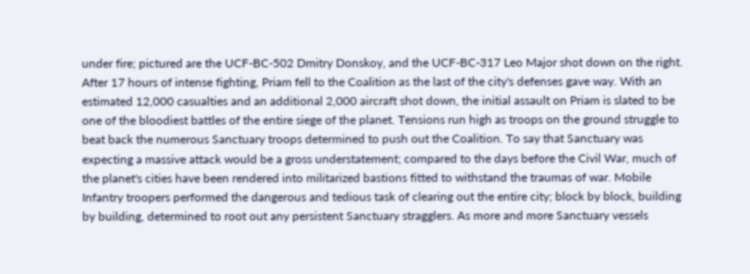under fire; pictured are the UCF-BC-502 Dmitry Donskoy, and the UCF-BC-317 Leo Major shot down on the right. After 17 hours of intense fighting, Priam fell to the Coalition as the last of the city's defenses gave way. With an estimated 12,000 casualties and an additional 2,000 aircraft shot down, the initial assault on Priam is slated to be one of the bloodiest battles of the entire siege of the planet. Tensions run high as troops on the ground struggle to beat back the numerous Sanctuary troops determined to push out the Coalition. To say that Sanctuary was expecting a massive attack would be a gross understatement; compared to the days before the Civil War, much of the planet's cities have been rendered into militarized bastions fitted to withstand the traumas of war. Mobile Infantry troopers performed the dangerous and tedious task of clearing out the entire city; block by block, building by building, determined to root out any persistent Sanctuary stragglers. As more and more Sanctuary vessels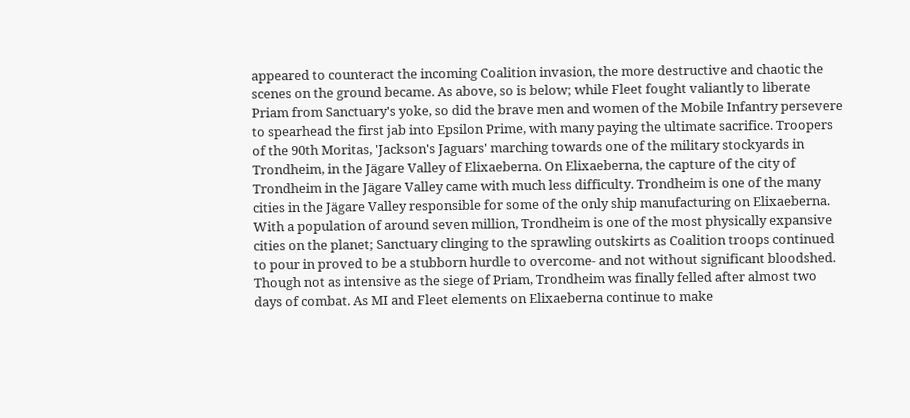appeared to counteract the incoming Coalition invasion, the more destructive and chaotic the scenes on the ground became. As above, so is below; while Fleet fought valiantly to liberate Priam from Sanctuary's yoke, so did the brave men and women of the Mobile Infantry persevere to spearhead the first jab into Epsilon Prime, with many paying the ultimate sacrifice. Troopers of the 90th Moritas, 'Jackson's Jaguars' marching towards one of the military stockyards in Trondheim, in the Jägare Valley of Elixaeberna. On Elixaeberna, the capture of the city of Trondheim in the Jägare Valley came with much less difficulty. Trondheim is one of the many cities in the Jägare Valley responsible for some of the only ship manufacturing on Elixaeberna. With a population of around seven million, Trondheim is one of the most physically expansive cities on the planet; Sanctuary clinging to the sprawling outskirts as Coalition troops continued to pour in proved to be a stubborn hurdle to overcome- and not without significant bloodshed. Though not as intensive as the siege of Priam, Trondheim was finally felled after almost two days of combat. As MI and Fleet elements on Elixaeberna continue to make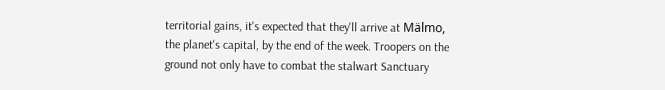territorial gains, it's expected that they'll arrive at Mälmo, the planet's capital, by the end of the week. Troopers on the ground not only have to combat the stalwart Sanctuary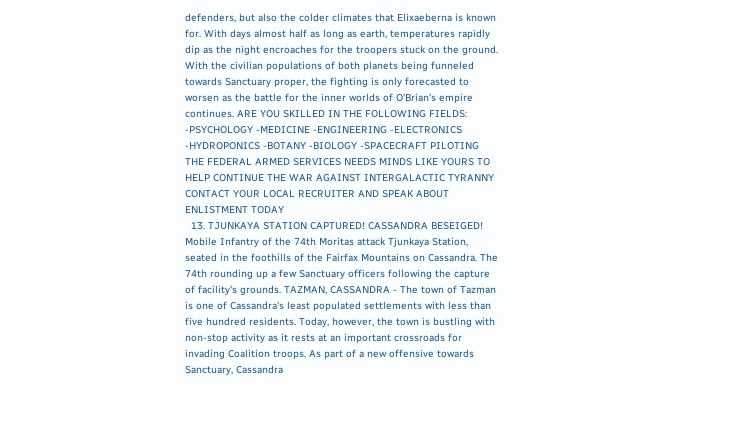defenders, but also the colder climates that Elixaeberna is known for. With days almost half as long as earth, temperatures rapidly dip as the night encroaches for the troopers stuck on the ground. With the civilian populations of both planets being funneled towards Sanctuary proper, the fighting is only forecasted to worsen as the battle for the inner worlds of O'Brian's empire continues. ARE YOU SKILLED IN THE FOLLOWING FIELDS: -PSYCHOLOGY -MEDICINE -ENGINEERING -ELECTRONICS -HYDROPONICS -BOTANY -BIOLOGY -SPACECRAFT PILOTING THE FEDERAL ARMED SERVICES NEEDS MINDS LIKE YOURS TO HELP CONTINUE THE WAR AGAINST INTERGALACTIC TYRANNY CONTACT YOUR LOCAL RECRUITER AND SPEAK ABOUT ENLISTMENT TODAY
  13. TJUNKAYA STATION CAPTURED! CASSANDRA BESEIGED! Mobile Infantry of the 74th Moritas attack Tjunkaya Station, seated in the foothills of the Fairfax Mountains on Cassandra. The 74th rounding up a few Sanctuary officers following the capture of facility's grounds. TAZMAN, CASSANDRA - The town of Tazman is one of Cassandra's least populated settlements with less than five hundred residents. Today, however, the town is bustling with non-stop activity as it rests at an important crossroads for invading Coalition troops. As part of a new offensive towards Sanctuary, Cassandra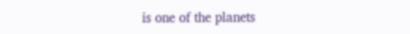is one of the planets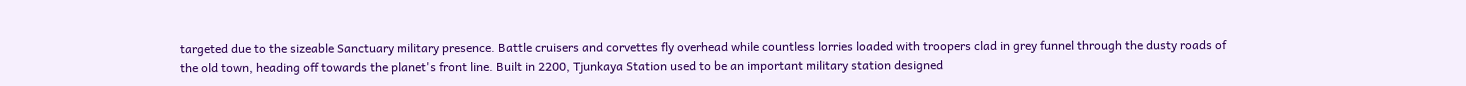targeted due to the sizeable Sanctuary military presence. Battle cruisers and corvettes fly overhead while countless lorries loaded with troopers clad in grey funnel through the dusty roads of the old town, heading off towards the planet's front line. Built in 2200, Tjunkaya Station used to be an important military station designed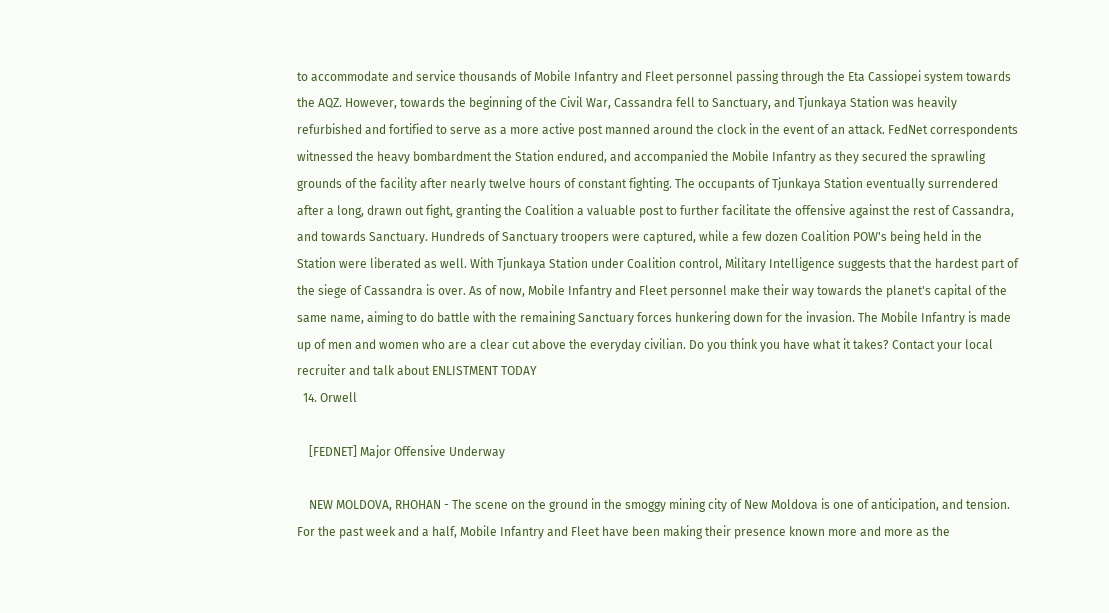to accommodate and service thousands of Mobile Infantry and Fleet personnel passing through the Eta Cassiopei system towards the AQZ. However, towards the beginning of the Civil War, Cassandra fell to Sanctuary, and Tjunkaya Station was heavily refurbished and fortified to serve as a more active post manned around the clock in the event of an attack. FedNet correspondents witnessed the heavy bombardment the Station endured, and accompanied the Mobile Infantry as they secured the sprawling grounds of the facility after nearly twelve hours of constant fighting. The occupants of Tjunkaya Station eventually surrendered after a long, drawn out fight, granting the Coalition a valuable post to further facilitate the offensive against the rest of Cassandra, and towards Sanctuary. Hundreds of Sanctuary troopers were captured, while a few dozen Coalition POW's being held in the Station were liberated as well. With Tjunkaya Station under Coalition control, Military Intelligence suggests that the hardest part of the siege of Cassandra is over. As of now, Mobile Infantry and Fleet personnel make their way towards the planet's capital of the same name, aiming to do battle with the remaining Sanctuary forces hunkering down for the invasion. The Mobile Infantry is made up of men and women who are a clear cut above the everyday civilian. Do you think you have what it takes? Contact your local recruiter and talk about ENLISTMENT TODAY
  14. Orwell

    [FEDNET] Major Offensive Underway

    NEW MOLDOVA, RHOHAN - The scene on the ground in the smoggy mining city of New Moldova is one of anticipation, and tension. For the past week and a half, Mobile Infantry and Fleet have been making their presence known more and more as the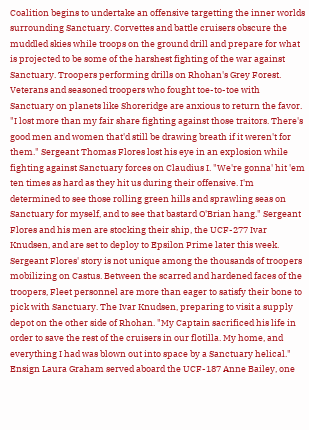Coalition begins to undertake an offensive targetting the inner worlds surrounding Sanctuary. Corvettes and battle cruisers obscure the muddled skies while troops on the ground drill and prepare for what is projected to be some of the harshest fighting of the war against Sanctuary. Troopers performing drills on Rhohan's Grey Forest. Veterans and seasoned troopers who fought toe-to-toe with Sanctuary on planets like Shoreridge are anxious to return the favor. "I lost more than my fair share fighting against those traitors. There's good men and women that'd still be drawing breath if it weren't for them." Sergeant Thomas Flores lost his eye in an explosion while fighting against Sanctuary forces on Claudius I. "We're gonna' hit 'em ten times as hard as they hit us during their offensive. I'm determined to see those rolling green hills and sprawling seas on Sanctuary for myself, and to see that bastard O'Brian hang." Sergeant Flores and his men are stocking their ship, the UCF-277 Ivar Knudsen, and are set to deploy to Epsilon Prime later this week. Sergeant Flores' story is not unique among the thousands of troopers mobilizing on Castus. Between the scarred and hardened faces of the troopers, Fleet personnel are more than eager to satisfy their bone to pick with Sanctuary. The Ivar Knudsen, preparing to visit a supply depot on the other side of Rhohan. "My Captain sacrificed his life in order to save the rest of the cruisers in our flotilla. My home, and everything I had was blown out into space by a Sanctuary helical." Ensign Laura Graham served aboard the UCF-187 Anne Bailey, one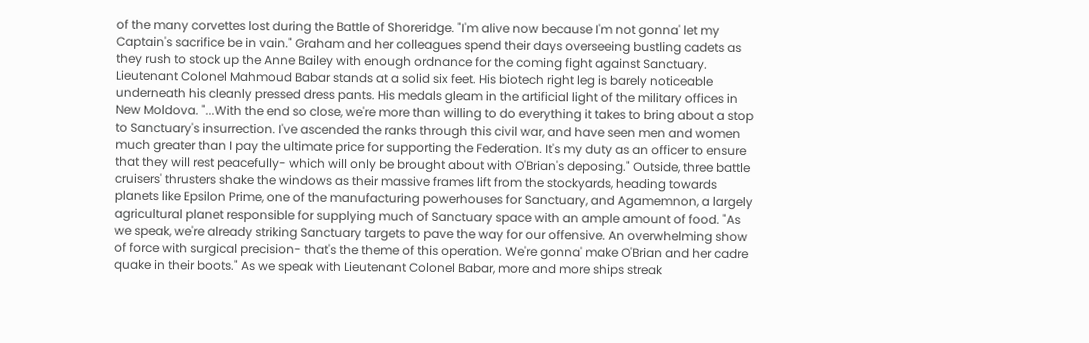of the many corvettes lost during the Battle of Shoreridge. "I'm alive now because I'm not gonna' let my Captain's sacrifice be in vain." Graham and her colleagues spend their days overseeing bustling cadets as they rush to stock up the Anne Bailey with enough ordnance for the coming fight against Sanctuary. Lieutenant Colonel Mahmoud Babar stands at a solid six feet. His biotech right leg is barely noticeable underneath his cleanly pressed dress pants. His medals gleam in the artificial light of the military offices in New Moldova. "...With the end so close, we're more than willing to do everything it takes to bring about a stop to Sanctuary's insurrection. I've ascended the ranks through this civil war, and have seen men and women much greater than I pay the ultimate price for supporting the Federation. It's my duty as an officer to ensure that they will rest peacefully- which will only be brought about with O'Brian's deposing." Outside, three battle cruisers' thrusters shake the windows as their massive frames lift from the stockyards, heading towards planets like Epsilon Prime, one of the manufacturing powerhouses for Sanctuary, and Agamemnon, a largely agricultural planet responsible for supplying much of Sanctuary space with an ample amount of food. "As we speak, we're already striking Sanctuary targets to pave the way for our offensive. An overwhelming show of force with surgical precision- that's the theme of this operation. We're gonna' make O'Brian and her cadre quake in their boots." As we speak with Lieutenant Colonel Babar, more and more ships streak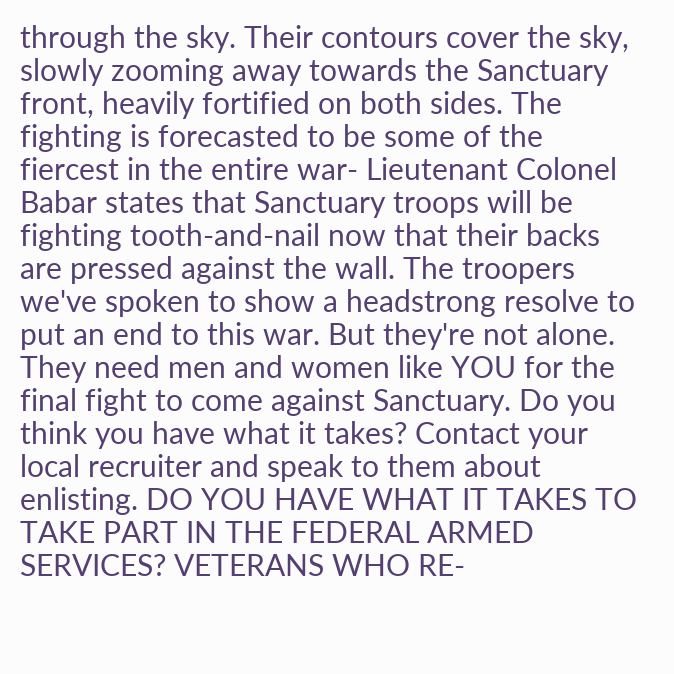through the sky. Their contours cover the sky, slowly zooming away towards the Sanctuary front, heavily fortified on both sides. The fighting is forecasted to be some of the fiercest in the entire war- Lieutenant Colonel Babar states that Sanctuary troops will be fighting tooth-and-nail now that their backs are pressed against the wall. The troopers we've spoken to show a headstrong resolve to put an end to this war. But they're not alone. They need men and women like YOU for the final fight to come against Sanctuary. Do you think you have what it takes? Contact your local recruiter and speak to them about enlisting. DO YOU HAVE WHAT IT TAKES TO TAKE PART IN THE FEDERAL ARMED SERVICES? VETERANS WHO RE-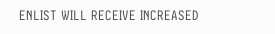ENLIST WILL RECEIVE INCREASED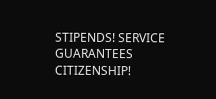STIPENDS! SERVICE GUARANTEES CITIZENSHIP!